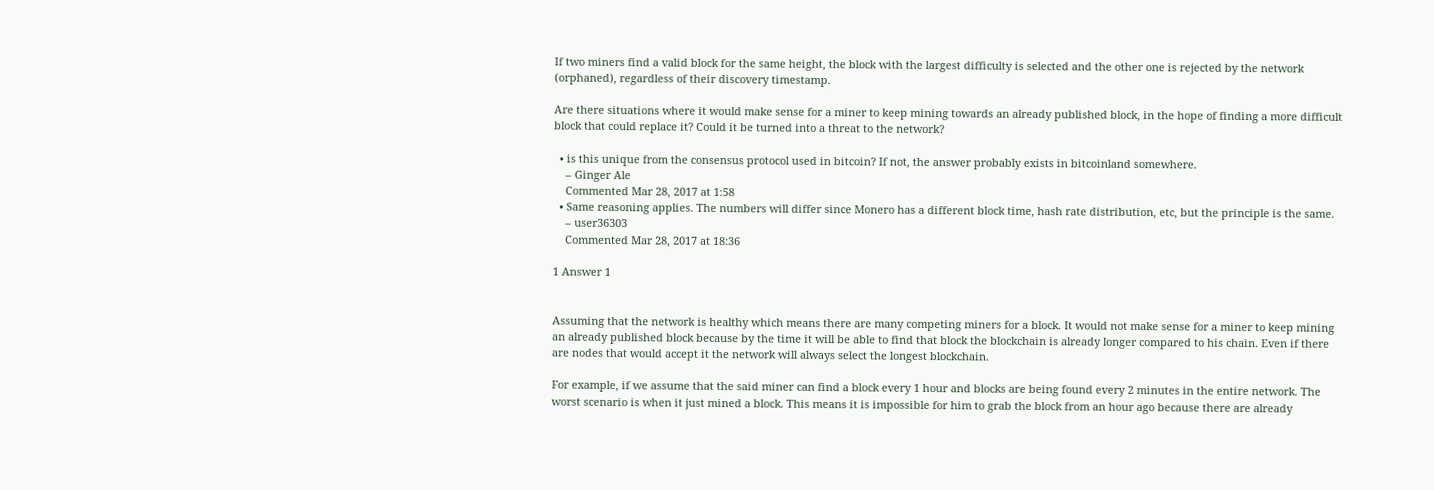If two miners find a valid block for the same height, the block with the largest difficulty is selected and the other one is rejected by the network (orphaned), regardless of their discovery timestamp.

Are there situations where it would make sense for a miner to keep mining towards an already published block, in the hope of finding a more difficult block that could replace it? Could it be turned into a threat to the network?

  • is this unique from the consensus protocol used in bitcoin? If not, the answer probably exists in bitcoinland somewhere.
    – Ginger Ale
    Commented Mar 28, 2017 at 1:58
  • Same reasoning applies. The numbers will differ since Monero has a different block time, hash rate distribution, etc, but the principle is the same.
    – user36303
    Commented Mar 28, 2017 at 18:36

1 Answer 1


Assuming that the network is healthy which means there are many competing miners for a block. It would not make sense for a miner to keep mining an already published block because by the time it will be able to find that block the blockchain is already longer compared to his chain. Even if there are nodes that would accept it the network will always select the longest blockchain.

For example, if we assume that the said miner can find a block every 1 hour and blocks are being found every 2 minutes in the entire network. The worst scenario is when it just mined a block. This means it is impossible for him to grab the block from an hour ago because there are already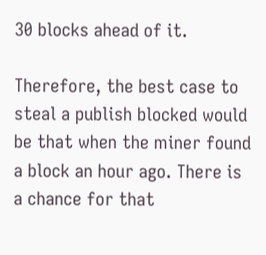30 blocks ahead of it.

Therefore, the best case to steal a publish blocked would be that when the miner found a block an hour ago. There is a chance for that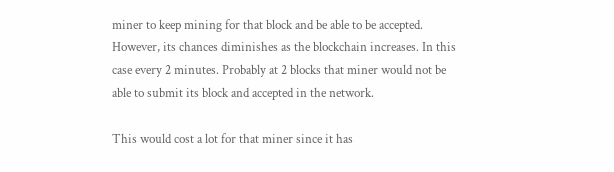miner to keep mining for that block and be able to be accepted. However, its chances diminishes as the blockchain increases. In this case every 2 minutes. Probably at 2 blocks that miner would not be able to submit its block and accepted in the network.

This would cost a lot for that miner since it has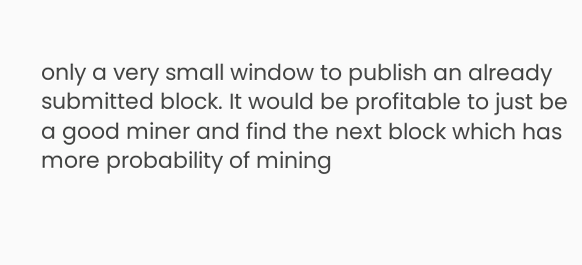only a very small window to publish an already submitted block. It would be profitable to just be a good miner and find the next block which has more probability of mining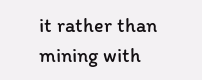it rather than mining with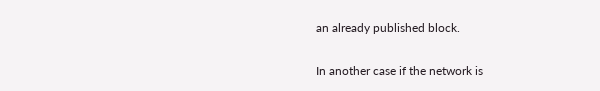an already published block.

In another case if the network is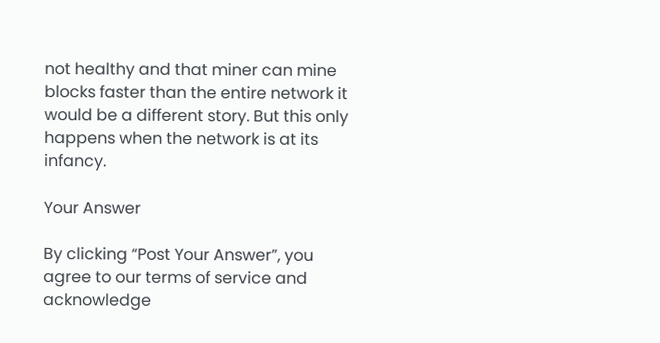not healthy and that miner can mine blocks faster than the entire network it would be a different story. But this only happens when the network is at its infancy.

Your Answer

By clicking “Post Your Answer”, you agree to our terms of service and acknowledge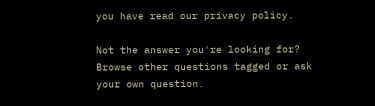you have read our privacy policy.

Not the answer you're looking for? Browse other questions tagged or ask your own question.